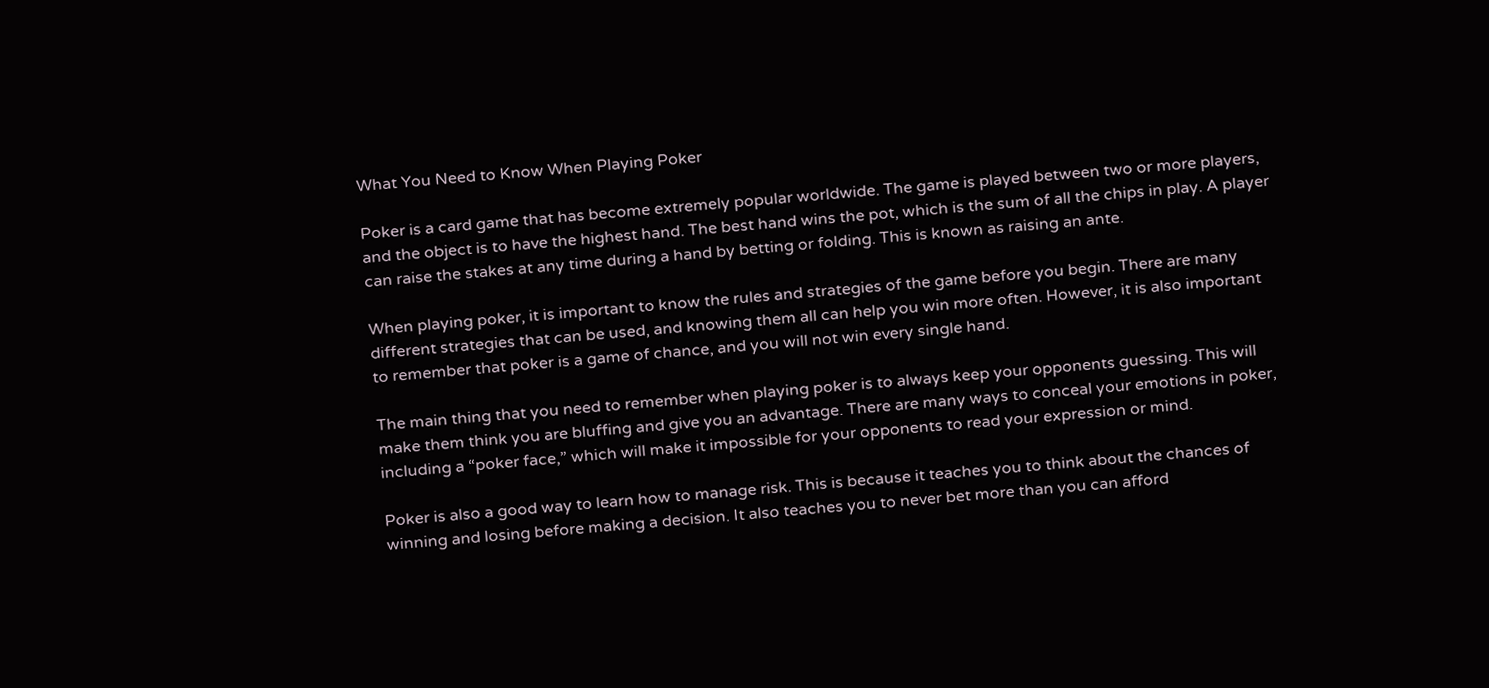What You Need to Know When Playing Poker

Poker is a card game that has become extremely popular worldwide. The game is played between two or more players, and the object is to have the highest hand. The best hand wins the pot, which is the sum of all the chips in play. A player can raise the stakes at any time during a hand by betting or folding. This is known as raising an ante.

When playing poker, it is important to know the rules and strategies of the game before you begin. There are many different strategies that can be used, and knowing them all can help you win more often. However, it is also important to remember that poker is a game of chance, and you will not win every single hand.

The main thing that you need to remember when playing poker is to always keep your opponents guessing. This will make them think you are bluffing and give you an advantage. There are many ways to conceal your emotions in poker, including a “poker face,” which will make it impossible for your opponents to read your expression or mind.

Poker is also a good way to learn how to manage risk. This is because it teaches you to think about the chances of winning and losing before making a decision. It also teaches you to never bet more than you can afford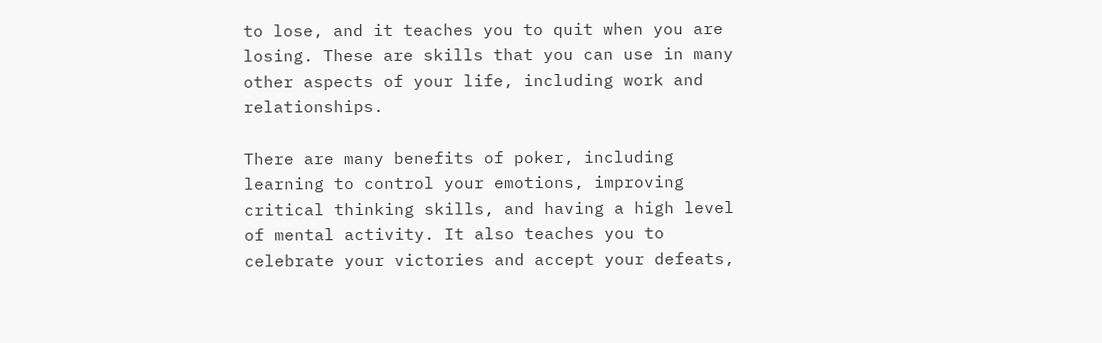to lose, and it teaches you to quit when you are losing. These are skills that you can use in many other aspects of your life, including work and relationships.

There are many benefits of poker, including learning to control your emotions, improving critical thinking skills, and having a high level of mental activity. It also teaches you to celebrate your victories and accept your defeats,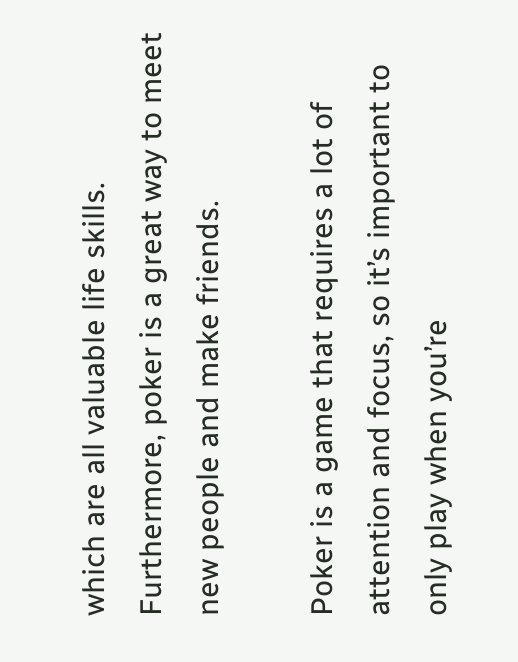which are all valuable life skills. Furthermore, poker is a great way to meet new people and make friends.

Poker is a game that requires a lot of attention and focus, so it’s important to only play when you’re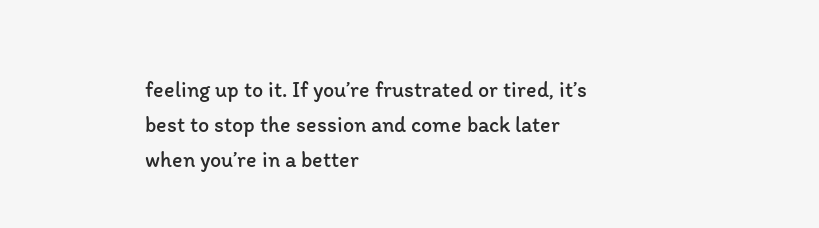feeling up to it. If you’re frustrated or tired, it’s best to stop the session and come back later when you’re in a better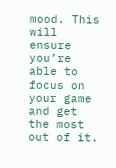mood. This will ensure you’re able to focus on your game and get the most out of it.